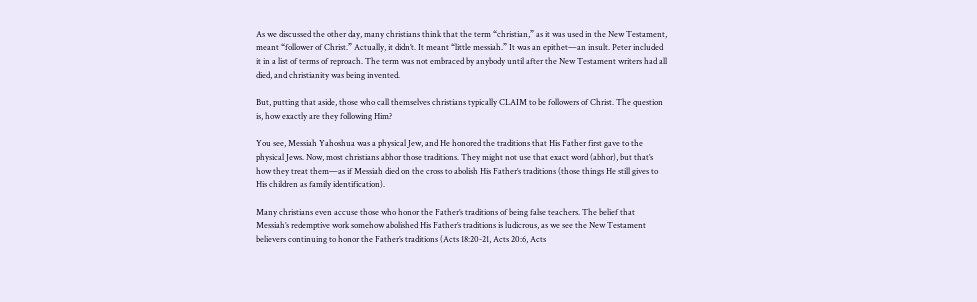As we discussed the other day, many christians think that the term “christian,” as it was used in the New Testament, meant “follower of Christ.” Actually, it didn’t. It meant “little messiah.” It was an epithet—an insult. Peter included it in a list of terms of reproach. The term was not embraced by anybody until after the New Testament writers had all died, and christianity was being invented.

But, putting that aside, those who call themselves christians typically CLAIM to be followers of Christ. The question is, how exactly are they following Him?

You see, Messiah Yahoshua was a physical Jew, and He honored the traditions that His Father first gave to the physical Jews. Now, most christians abhor those traditions. They might not use that exact word (abhor), but that’s how they treat them—as if Messiah died on the cross to abolish His Father’s traditions (those things He still gives to His children as family identification).

Many christians even accuse those who honor the Father’s traditions of being false teachers. The belief that Messiah’s redemptive work somehow abolished His Father’s traditions is ludicrous, as we see the New Testament believers continuing to honor the Father’s traditions (Acts 18:20-21, Acts 20:6, Acts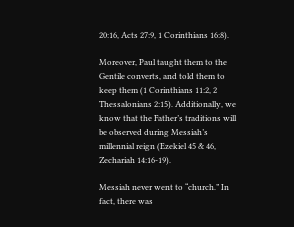20:16, Acts 27:9, 1 Corinthians 16:8).

Moreover, Paul taught them to the Gentile converts, and told them to keep them (1 Corinthians 11:2, 2 Thessalonians 2:15). Additionally, we know that the Father’s traditions will be observed during Messiah’s millennial reign (Ezekiel 45 & 46, Zechariah 14:16-19).

Messiah never went to “church.” In fact, there was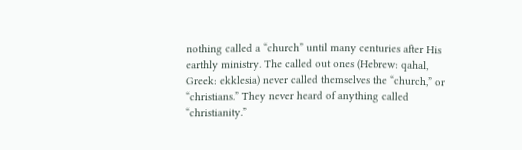nothing called a “church” until many centuries after His earthly ministry. The called out ones (Hebrew: qahal, Greek: ekklesia) never called themselves the “church,” or “christians.” They never heard of anything called “christianity.”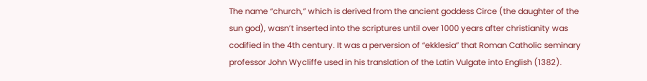The name “church,” which is derived from the ancient goddess Circe (the daughter of the sun god), wasn’t inserted into the scriptures until over 1000 years after christianity was codified in the 4th century. It was a perversion of “ekklesia” that Roman Catholic seminary professor John Wycliffe used in his translation of the Latin Vulgate into English (1382).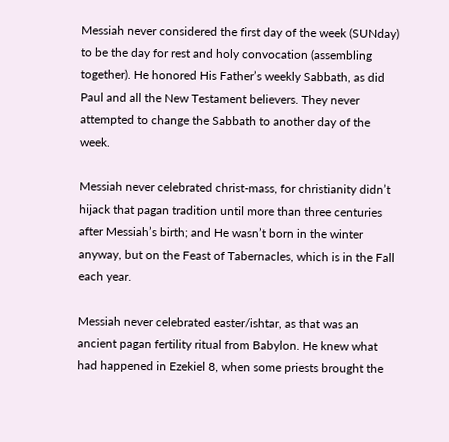Messiah never considered the first day of the week (SUNday) to be the day for rest and holy convocation (assembling together). He honored His Father’s weekly Sabbath, as did Paul and all the New Testament believers. They never attempted to change the Sabbath to another day of the week.

Messiah never celebrated christ-mass, for christianity didn’t hijack that pagan tradition until more than three centuries after Messiah’s birth; and He wasn’t born in the winter anyway, but on the Feast of Tabernacles, which is in the Fall each year.

Messiah never celebrated easter/ishtar, as that was an ancient pagan fertility ritual from Babylon. He knew what had happened in Ezekiel 8, when some priests brought the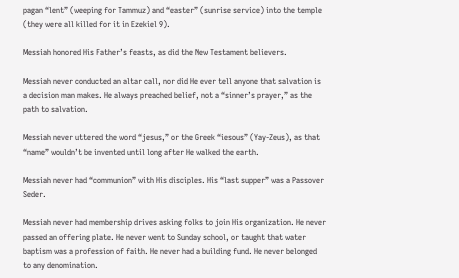pagan “lent” (weeping for Tammuz) and “easter” (sunrise service) into the temple (they were all killed for it in Ezekiel 9).

Messiah honored His Father’s feasts, as did the New Testament believers.

Messiah never conducted an altar call, nor did He ever tell anyone that salvation is a decision man makes. He always preached belief, not a “sinner’s prayer,” as the path to salvation.

Messiah never uttered the word “jesus,” or the Greek “iesous” (Yay-Zeus), as that “name” wouldn’t be invented until long after He walked the earth.

Messiah never had “communion” with His disciples. His “last supper” was a Passover Seder.

Messiah never had membership drives asking folks to join His organization. He never passed an offering plate. He never went to Sunday school, or taught that water baptism was a profession of faith. He never had a building fund. He never belonged to any denomination.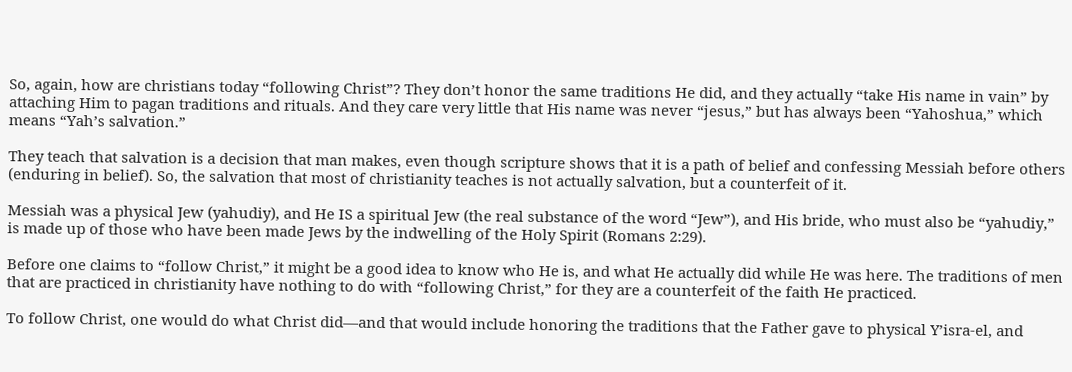So, again, how are christians today “following Christ”? They don’t honor the same traditions He did, and they actually “take His name in vain” by attaching Him to pagan traditions and rituals. And they care very little that His name was never “jesus,” but has always been “Yahoshua,” which means “Yah’s salvation.”

They teach that salvation is a decision that man makes, even though scripture shows that it is a path of belief and confessing Messiah before others (enduring in belief). So, the salvation that most of christianity teaches is not actually salvation, but a counterfeit of it.

Messiah was a physical Jew (yahudiy), and He IS a spiritual Jew (the real substance of the word “Jew”), and His bride, who must also be “yahudiy,” is made up of those who have been made Jews by the indwelling of the Holy Spirit (Romans 2:29).

Before one claims to “follow Christ,” it might be a good idea to know who He is, and what He actually did while He was here. The traditions of men that are practiced in christianity have nothing to do with “following Christ,” for they are a counterfeit of the faith He practiced.

To follow Christ, one would do what Christ did—and that would include honoring the traditions that the Father gave to physical Y’isra-el, and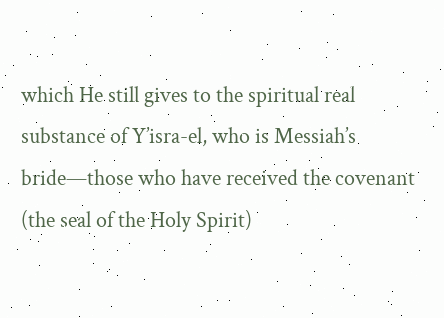which He still gives to the spiritual real substance of Y’isra-el, who is Messiah’s bride—those who have received the covenant (the seal of the Holy Spirit)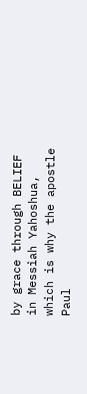by grace through BELIEF in Messiah Yahoshua, which is why the apostle Paul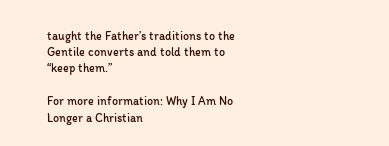taught the Father’s traditions to the Gentile converts and told them to “keep them.”

For more information: Why I Am No Longer a Christian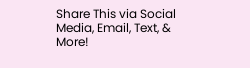Share This via Social Media, Email, Text, & More!